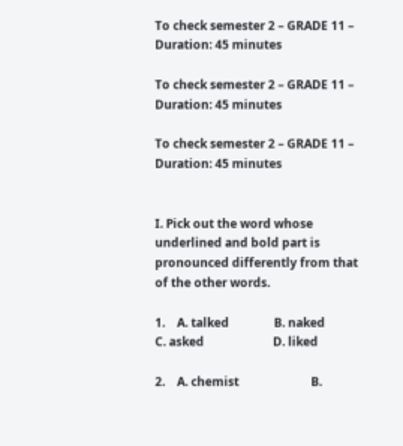To check semester 2 – GRADE 11 – Duration: 45 minutes

To check semester 2 – GRADE 11 – Duration: 45 minutes

To check semester 2 – GRADE 11 – Duration: 45 minutes


I. Pick out the word whose underlined and bold part is pronounced differently from that of the other words.

1.    A. talked               B. naked                      C. asked                       D. liked

2.    A. chemist                        B.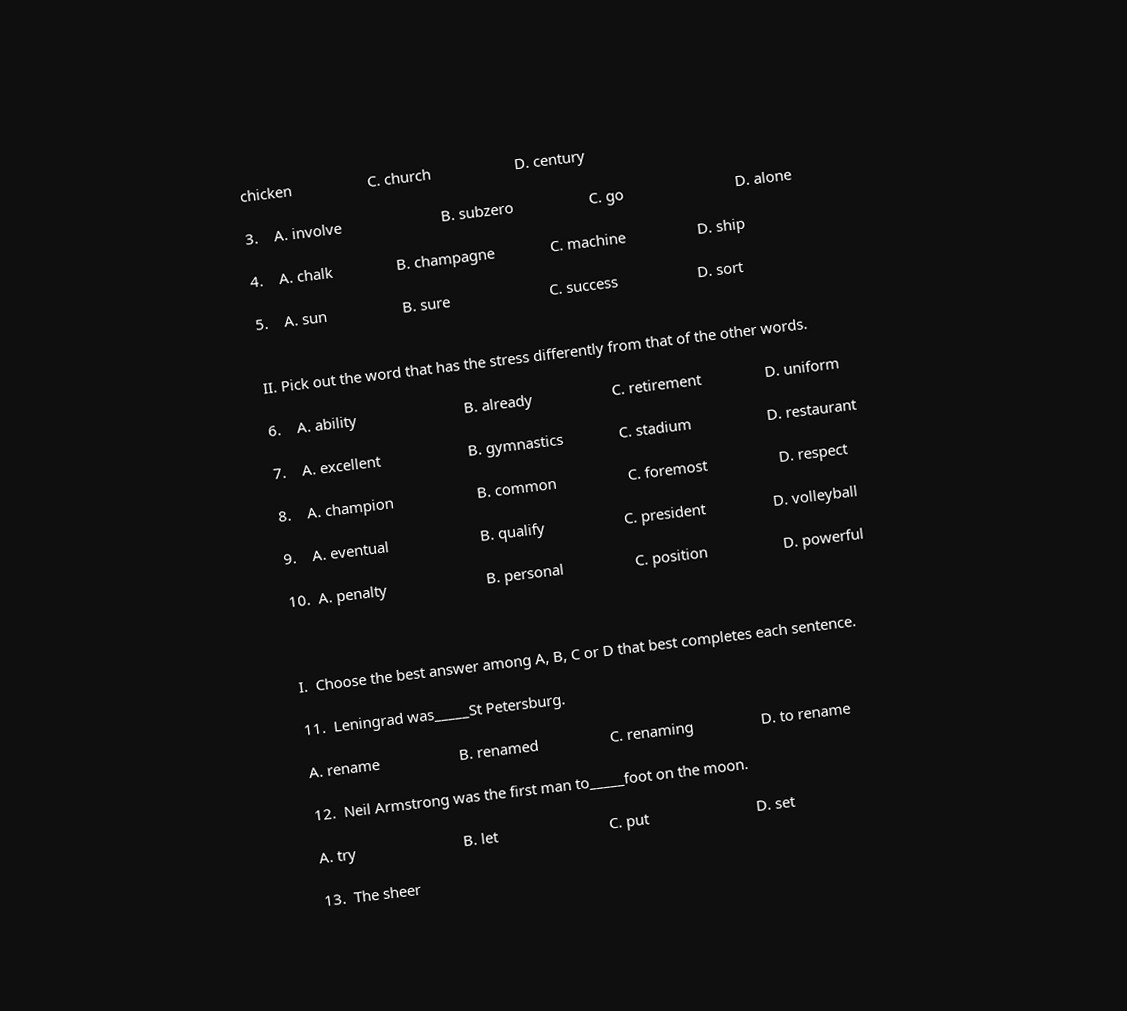chicken                   C. church                     D. century

3.    A. involve                         B. subzero                   C. go                            D. alone

4.    A. chalk                B. champagne              C. machine                  D. ship

5.    A. sun                   B. sure                         C. success                    D. sort


II. Pick out the word that has the stress differently from that of the other words.

6.    A. ability                           B. already                    C. retirement                D. uniform

7.    A. excellent                      B. gymnastics              C. stadium                   D. restaurant

8.    A. champion                     B. common                  C. foremost                  D. respect

9.    A. eventual                       B. qualify                    C. president                 D. volleyball

10.  A. penalty                         B. personal                  C. position                   D. powerful



I.  Choose the best answer among A, B, C or D that best completes each sentence.

11.  Leningrad was_____St Petersburg.

A. rename                    B. renamed                  C. renaming                 D. to rename

12.  Neil Armstrong was the first man to_____foot on the moon.

A. try                           B. let                            C. put                           D. set

13.  The sheer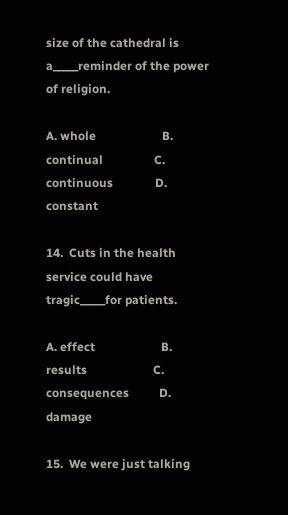size of the cathedral is a_____reminder of the power of religion.

A. whole                      B. continual                 C. continuous              D. constant

14.  Cuts in the health service could have tragic_____for patients.

A. effect                      B. results                      C. consequences          D. damage

15.  We were just talking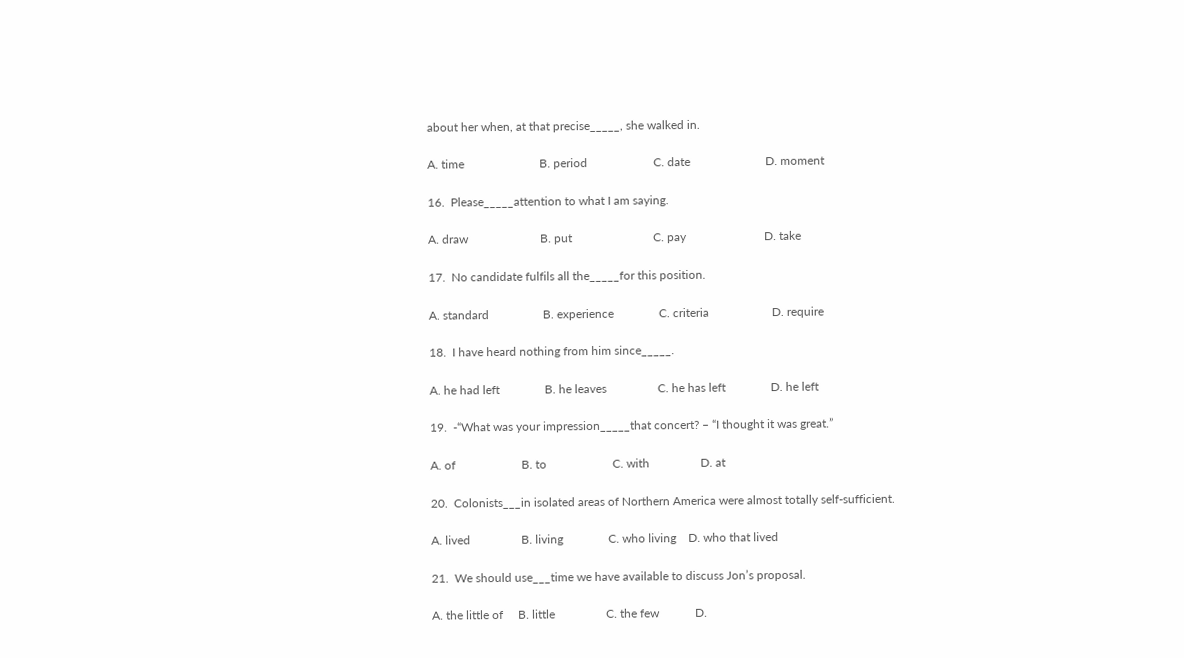about her when, at that precise_____, she walked in.

A. time                         B. period                      C. date                         D. moment

16.  Please_____attention to what I am saying.

A. draw                        B. put                           C. pay                          D. take

17.  No candidate fulfils all the_____for this position.

A. standard                  B. experience               C. criteria                     D. require

18.  I have heard nothing from him since_____.

A. he had left               B. he leaves                 C. he has left               D. he left

19.  -“What was your impression_____that concert? – “I thought it was great.”

A. of                      B. to                      C. with                 D. at

20.  Colonists___in isolated areas of Northern America were almost totally self-sufficient.

A. lived                 B. living               C. who living    D. who that lived

21.  We should use___time we have available to discuss Jon’s proposal.

A. the little of     B. little                 C. the few            D.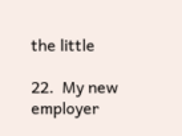the little

22.  My new employer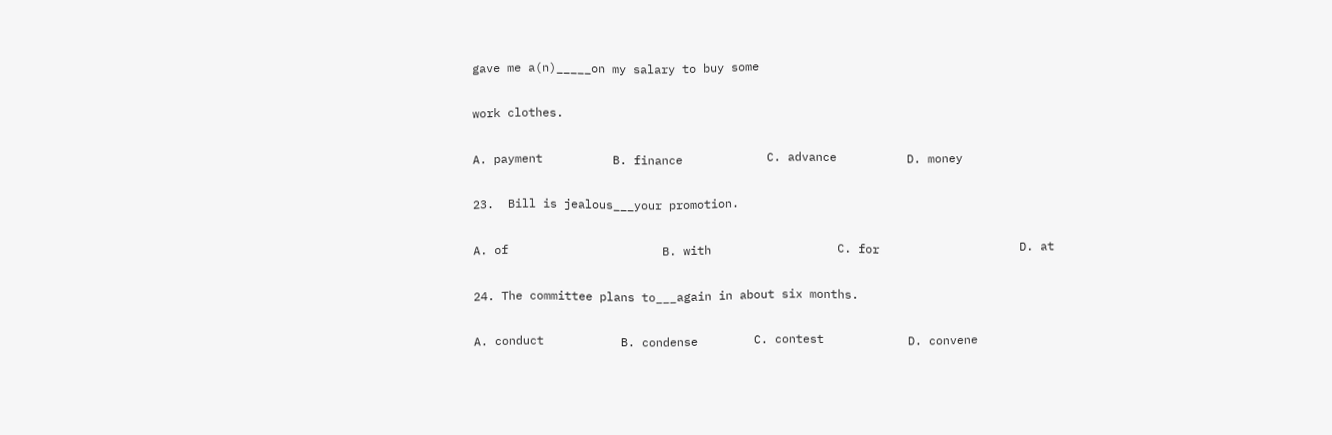gave me a(n)_____on my salary to buy some

work clothes.

A. payment          B. finance            C. advance          D. money

23.  Bill is jealous___your promotion.

A. of                      B. with                  C. for                    D. at

24. The committee plans to___again in about six months.

A. conduct           B. condense        C. contest            D. convene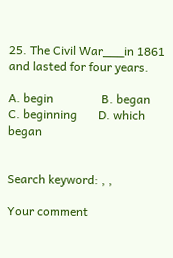25. The Civil War___in 1861 and lasted for four years.

A. begin                B. began               C. beginning       D. which began


Search keyword: , ,

Your comment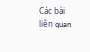Các bài liên quan